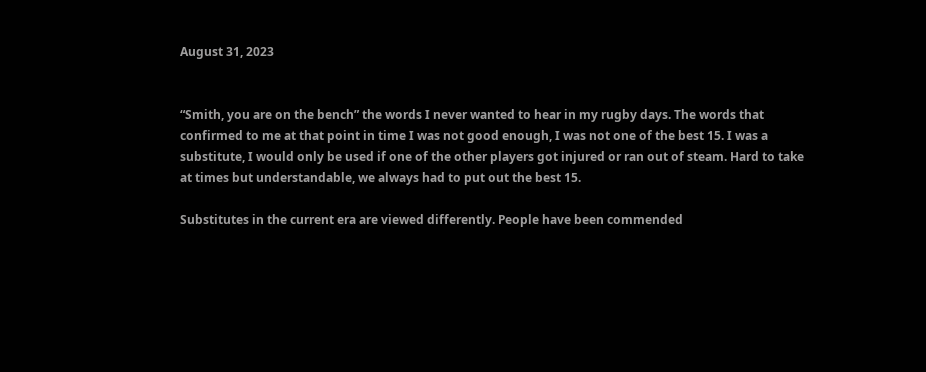August 31, 2023


“Smith, you are on the bench” the words I never wanted to hear in my rugby days. The words that confirmed to me at that point in time I was not good enough, I was not one of the best 15. I was a substitute, I would only be used if one of the other players got injured or ran out of steam. Hard to take at times but understandable, we always had to put out the best 15.

Substitutes in the current era are viewed differently. People have been commended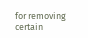for removing certain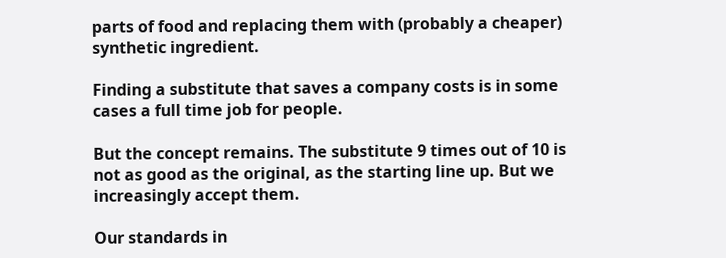parts of food and replacing them with (probably a cheaper) synthetic ingredient.

Finding a substitute that saves a company costs is in some cases a full time job for people.

But the concept remains. The substitute 9 times out of 10 is not as good as the original, as the starting line up. But we increasingly accept them.

Our standards in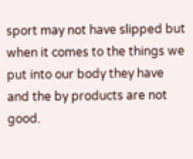sport may not have slipped but when it comes to the things we put into our body they have and the by products are not good.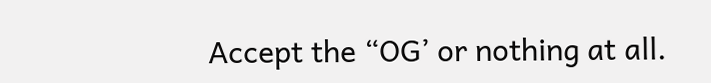Accept the “OG’ or nothing at all.